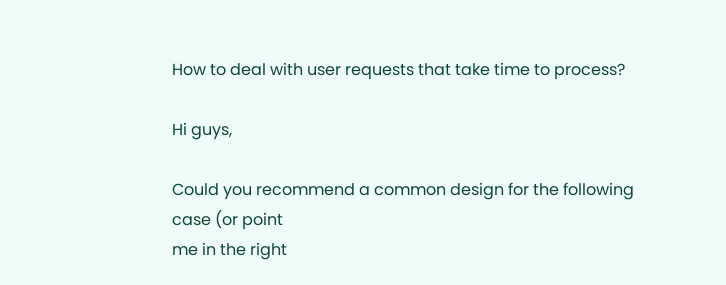How to deal with user requests that take time to process?

Hi guys,

Could you recommend a common design for the following case (or point
me in the right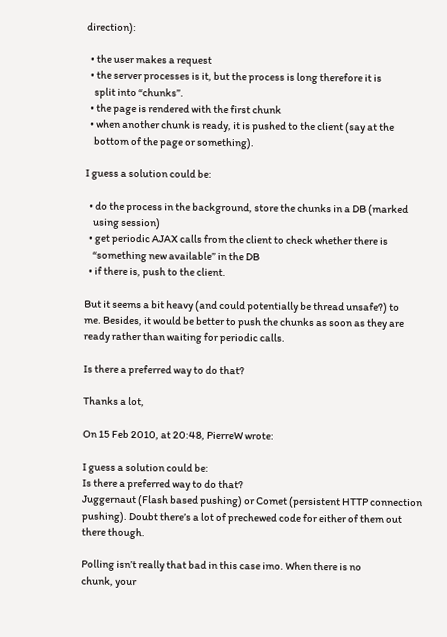direction):

  • the user makes a request
  • the server processes is it, but the process is long therefore it is
    split into “chunks”.
  • the page is rendered with the first chunk
  • when another chunk is ready, it is pushed to the client (say at the
    bottom of the page or something).

I guess a solution could be:

  • do the process in the background, store the chunks in a DB (marked
    using session)
  • get periodic AJAX calls from the client to check whether there is
    “something new available” in the DB
  • if there is, push to the client.

But it seems a bit heavy (and could potentially be thread unsafe?) to
me. Besides, it would be better to push the chunks as soon as they are
ready rather than waiting for periodic calls.

Is there a preferred way to do that?

Thanks a lot,

On 15 Feb 2010, at 20:48, PierreW wrote:

I guess a solution could be:
Is there a preferred way to do that?
Juggernaut (Flash based pushing) or Comet (persistent HTTP connection
pushing). Doubt there’s a lot of prechewed code for either of them out
there though.

Polling isn’t really that bad in this case imo. When there is no
chunk, your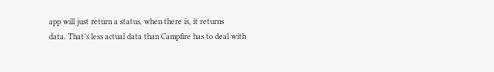app will just return a status, when there is, it returns
data. That’s less actual data than Campfire has to deal with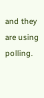and they
are using polling.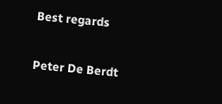Best regards

Peter De Berdt